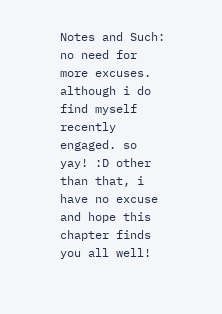Notes and Such: no need for more excuses. although i do find myself recently engaged. so yay! :D other than that, i have no excuse and hope this chapter finds you all well!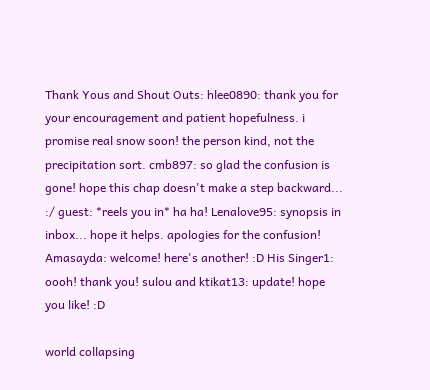Thank Yous and Shout Outs: hlee0890: thank you for your encouragement and patient hopefulness. i promise real snow soon! the person kind, not the precipitation sort. cmb897: so glad the confusion is gone! hope this chap doesn't make a step backward... :/ guest: *reels you in* ha ha! Lenalove95: synopsis in inbox... hope it helps. apologies for the confusion! Amasayda: welcome! here's another! :D His Singer1: oooh! thank you! sulou and ktikat13: update! hope you like! :D

world collapsing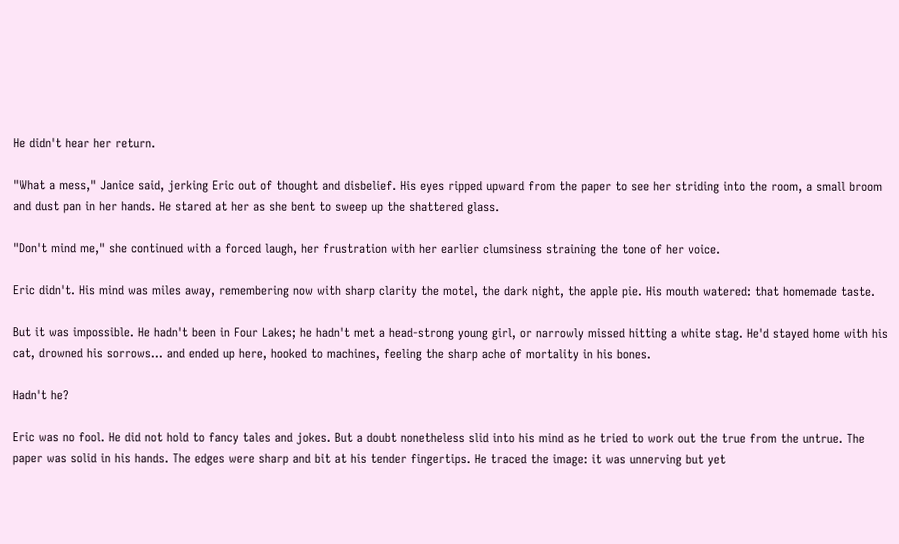He didn't hear her return.

"What a mess," Janice said, jerking Eric out of thought and disbelief. His eyes ripped upward from the paper to see her striding into the room, a small broom and dust pan in her hands. He stared at her as she bent to sweep up the shattered glass.

"Don't mind me," she continued with a forced laugh, her frustration with her earlier clumsiness straining the tone of her voice.

Eric didn't. His mind was miles away, remembering now with sharp clarity the motel, the dark night, the apple pie. His mouth watered: that homemade taste.

But it was impossible. He hadn't been in Four Lakes; he hadn't met a head-strong young girl, or narrowly missed hitting a white stag. He'd stayed home with his cat, drowned his sorrows… and ended up here, hooked to machines, feeling the sharp ache of mortality in his bones.

Hadn't he?

Eric was no fool. He did not hold to fancy tales and jokes. But a doubt nonetheless slid into his mind as he tried to work out the true from the untrue. The paper was solid in his hands. The edges were sharp and bit at his tender fingertips. He traced the image: it was unnerving but yet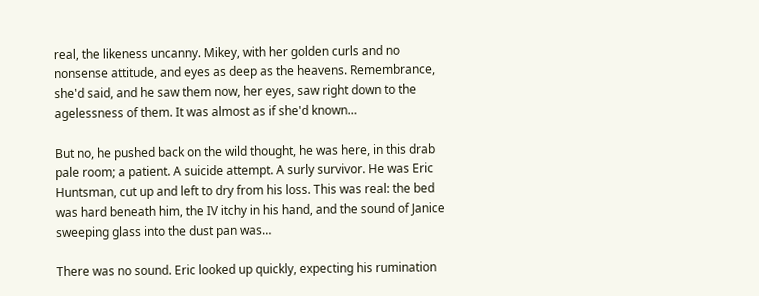real, the likeness uncanny. Mikey, with her golden curls and no nonsense attitude, and eyes as deep as the heavens. Remembrance, she'd said, and he saw them now, her eyes, saw right down to the agelessness of them. It was almost as if she'd known…

But no, he pushed back on the wild thought, he was here, in this drab pale room; a patient. A suicide attempt. A surly survivor. He was Eric Huntsman, cut up and left to dry from his loss. This was real: the bed was hard beneath him, the IV itchy in his hand, and the sound of Janice sweeping glass into the dust pan was…

There was no sound. Eric looked up quickly, expecting his rumination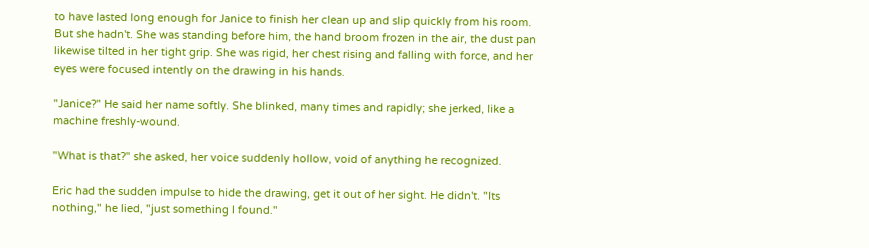to have lasted long enough for Janice to finish her clean up and slip quickly from his room. But she hadn't. She was standing before him, the hand broom frozen in the air, the dust pan likewise tilted in her tight grip. She was rigid, her chest rising and falling with force, and her eyes were focused intently on the drawing in his hands.

"Janice?" He said her name softly. She blinked, many times and rapidly; she jerked, like a machine freshly-wound.

"What is that?" she asked, her voice suddenly hollow, void of anything he recognized.

Eric had the sudden impulse to hide the drawing, get it out of her sight. He didn't. "Its nothing," he lied, "just something I found."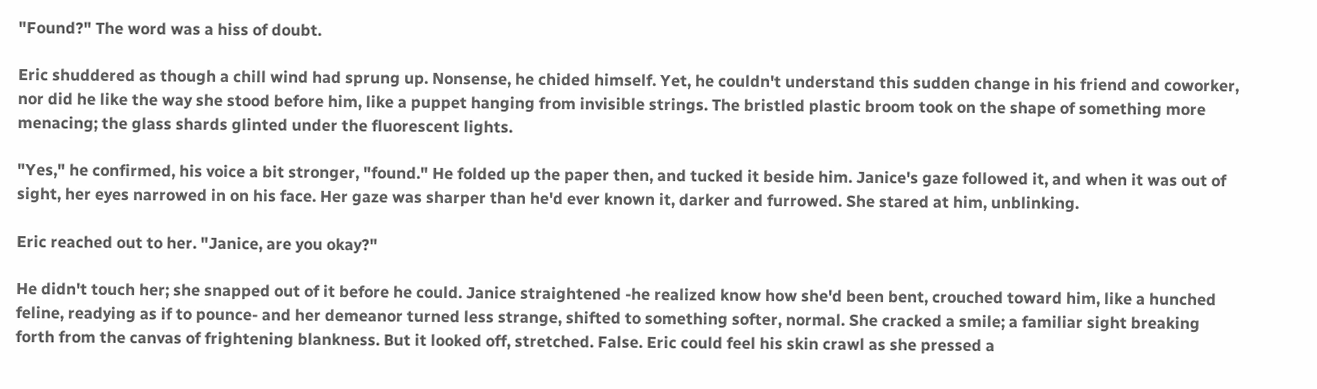"Found?" The word was a hiss of doubt.

Eric shuddered as though a chill wind had sprung up. Nonsense, he chided himself. Yet, he couldn't understand this sudden change in his friend and coworker, nor did he like the way she stood before him, like a puppet hanging from invisible strings. The bristled plastic broom took on the shape of something more menacing; the glass shards glinted under the fluorescent lights.

"Yes," he confirmed, his voice a bit stronger, "found." He folded up the paper then, and tucked it beside him. Janice's gaze followed it, and when it was out of sight, her eyes narrowed in on his face. Her gaze was sharper than he'd ever known it, darker and furrowed. She stared at him, unblinking.

Eric reached out to her. "Janice, are you okay?"

He didn't touch her; she snapped out of it before he could. Janice straightened -he realized know how she'd been bent, crouched toward him, like a hunched feline, readying as if to pounce- and her demeanor turned less strange, shifted to something softer, normal. She cracked a smile; a familiar sight breaking forth from the canvas of frightening blankness. But it looked off, stretched. False. Eric could feel his skin crawl as she pressed a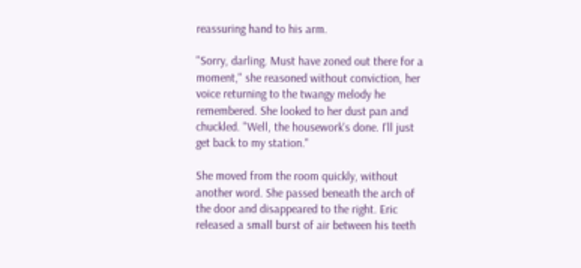reassuring hand to his arm.

"Sorry, darling. Must have zoned out there for a moment," she reasoned without conviction, her voice returning to the twangy melody he remembered. She looked to her dust pan and chuckled. "Well, the housework's done. I'll just get back to my station."

She moved from the room quickly, without another word. She passed beneath the arch of the door and disappeared to the right. Eric released a small burst of air between his teeth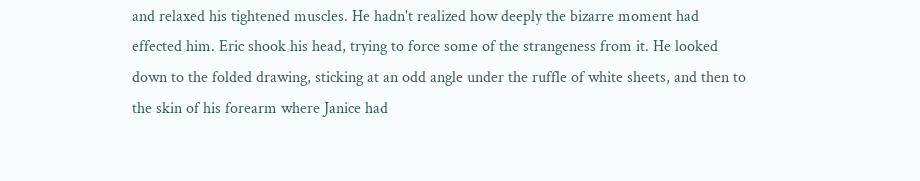and relaxed his tightened muscles. He hadn't realized how deeply the bizarre moment had effected him. Eric shook his head, trying to force some of the strangeness from it. He looked down to the folded drawing, sticking at an odd angle under the ruffle of white sheets, and then to the skin of his forearm where Janice had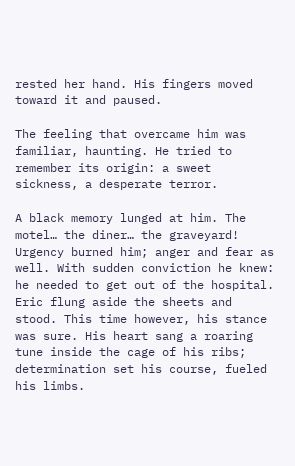rested her hand. His fingers moved toward it and paused.

The feeling that overcame him was familiar, haunting. He tried to remember its origin: a sweet sickness, a desperate terror.

A black memory lunged at him. The motel… the diner… the graveyard! Urgency burned him; anger and fear as well. With sudden conviction he knew: he needed to get out of the hospital. Eric flung aside the sheets and stood. This time however, his stance was sure. His heart sang a roaring tune inside the cage of his ribs; determination set his course, fueled his limbs.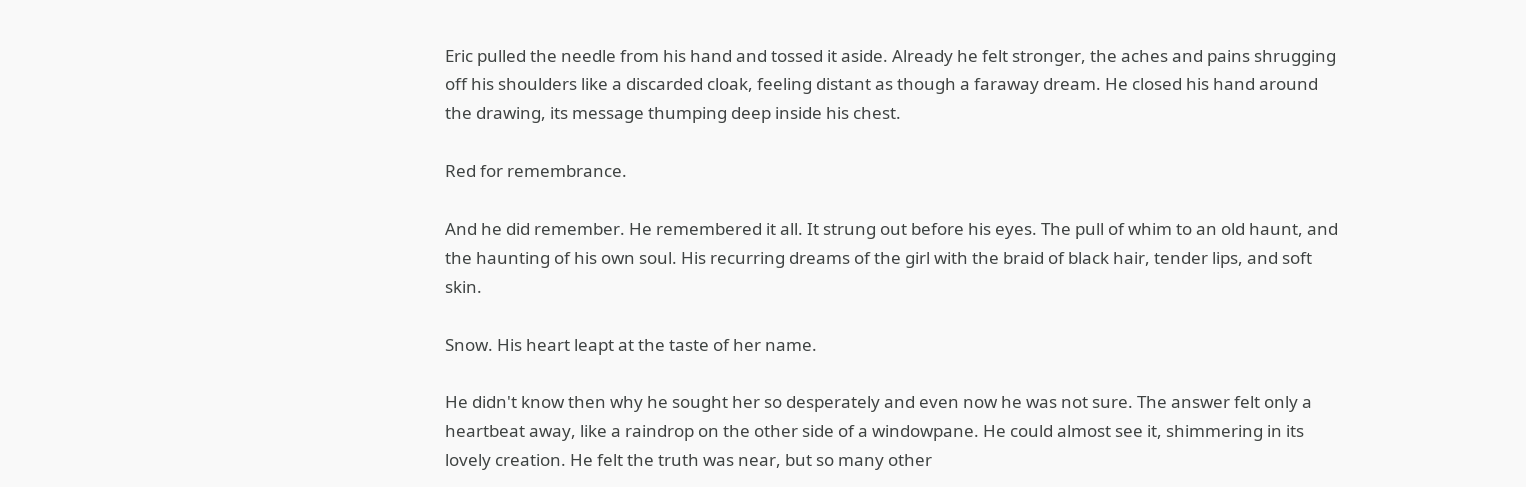Eric pulled the needle from his hand and tossed it aside. Already he felt stronger, the aches and pains shrugging off his shoulders like a discarded cloak, feeling distant as though a faraway dream. He closed his hand around the drawing, its message thumping deep inside his chest.

Red for remembrance.

And he did remember. He remembered it all. It strung out before his eyes. The pull of whim to an old haunt, and the haunting of his own soul. His recurring dreams of the girl with the braid of black hair, tender lips, and soft skin.

Snow. His heart leapt at the taste of her name.

He didn't know then why he sought her so desperately and even now he was not sure. The answer felt only a heartbeat away, like a raindrop on the other side of a windowpane. He could almost see it, shimmering in its lovely creation. He felt the truth was near, but so many other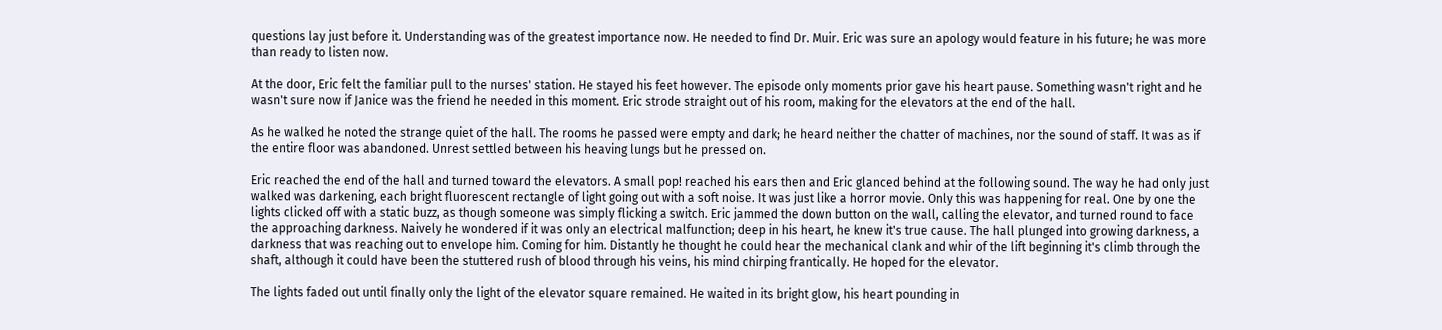questions lay just before it. Understanding was of the greatest importance now. He needed to find Dr. Muir. Eric was sure an apology would feature in his future; he was more than ready to listen now.

At the door, Eric felt the familiar pull to the nurses' station. He stayed his feet however. The episode only moments prior gave his heart pause. Something wasn't right and he wasn't sure now if Janice was the friend he needed in this moment. Eric strode straight out of his room, making for the elevators at the end of the hall.

As he walked he noted the strange quiet of the hall. The rooms he passed were empty and dark; he heard neither the chatter of machines, nor the sound of staff. It was as if the entire floor was abandoned. Unrest settled between his heaving lungs but he pressed on.

Eric reached the end of the hall and turned toward the elevators. A small pop! reached his ears then and Eric glanced behind at the following sound. The way he had only just walked was darkening, each bright fluorescent rectangle of light going out with a soft noise. It was just like a horror movie. Only this was happening for real. One by one the lights clicked off with a static buzz, as though someone was simply flicking a switch. Eric jammed the down button on the wall, calling the elevator, and turned round to face the approaching darkness. Naively he wondered if it was only an electrical malfunction; deep in his heart, he knew it's true cause. The hall plunged into growing darkness, a darkness that was reaching out to envelope him. Coming for him. Distantly he thought he could hear the mechanical clank and whir of the lift beginning it's climb through the shaft, although it could have been the stuttered rush of blood through his veins, his mind chirping frantically. He hoped for the elevator.

The lights faded out until finally only the light of the elevator square remained. He waited in its bright glow, his heart pounding in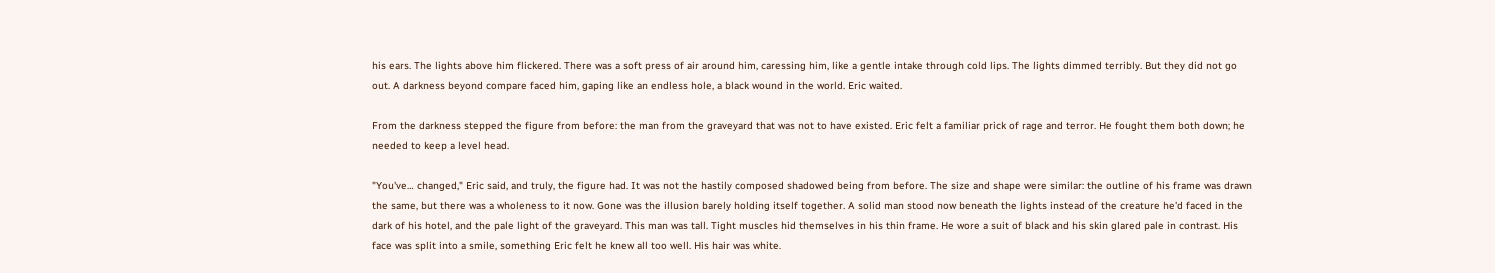his ears. The lights above him flickered. There was a soft press of air around him, caressing him, like a gentle intake through cold lips. The lights dimmed terribly. But they did not go out. A darkness beyond compare faced him, gaping like an endless hole, a black wound in the world. Eric waited.

From the darkness stepped the figure from before: the man from the graveyard that was not to have existed. Eric felt a familiar prick of rage and terror. He fought them both down; he needed to keep a level head.

"You've… changed," Eric said, and truly, the figure had. It was not the hastily composed shadowed being from before. The size and shape were similar: the outline of his frame was drawn the same, but there was a wholeness to it now. Gone was the illusion barely holding itself together. A solid man stood now beneath the lights instead of the creature he'd faced in the dark of his hotel, and the pale light of the graveyard. This man was tall. Tight muscles hid themselves in his thin frame. He wore a suit of black and his skin glared pale in contrast. His face was split into a smile, something Eric felt he knew all too well. His hair was white.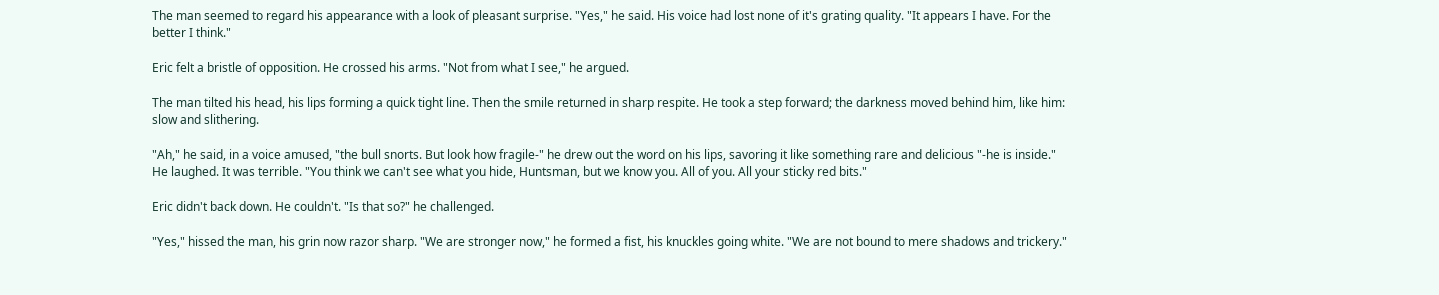The man seemed to regard his appearance with a look of pleasant surprise. "Yes," he said. His voice had lost none of it's grating quality. "It appears I have. For the better I think."

Eric felt a bristle of opposition. He crossed his arms. "Not from what I see," he argued.

The man tilted his head, his lips forming a quick tight line. Then the smile returned in sharp respite. He took a step forward; the darkness moved behind him, like him: slow and slithering.

"Ah," he said, in a voice amused, "the bull snorts. But look how fragile-" he drew out the word on his lips, savoring it like something rare and delicious "-he is inside." He laughed. It was terrible. "You think we can't see what you hide, Huntsman, but we know you. All of you. All your sticky red bits."

Eric didn't back down. He couldn't. "Is that so?" he challenged.

"Yes," hissed the man, his grin now razor sharp. "We are stronger now," he formed a fist, his knuckles going white. "We are not bound to mere shadows and trickery."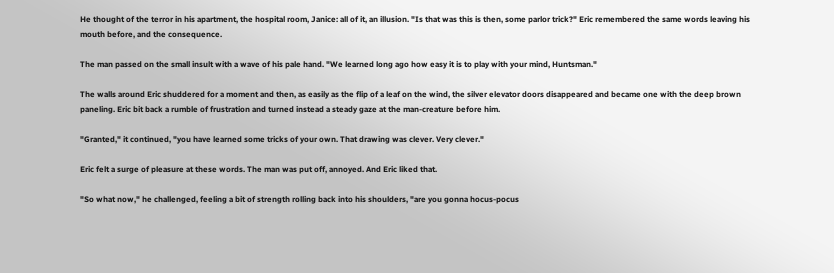He thought of the terror in his apartment, the hospital room, Janice: all of it, an illusion. "Is that was this is then, some parlor trick?" Eric remembered the same words leaving his mouth before, and the consequence.

The man passed on the small insult with a wave of his pale hand. "We learned long ago how easy it is to play with your mind, Huntsman."

The walls around Eric shuddered for a moment and then, as easily as the flip of a leaf on the wind, the silver elevator doors disappeared and became one with the deep brown paneling. Eric bit back a rumble of frustration and turned instead a steady gaze at the man-creature before him.

"Granted," it continued, "you have learned some tricks of your own. That drawing was clever. Very clever."

Eric felt a surge of pleasure at these words. The man was put off, annoyed. And Eric liked that.

"So what now," he challenged, feeling a bit of strength rolling back into his shoulders, "are you gonna hocus-pocus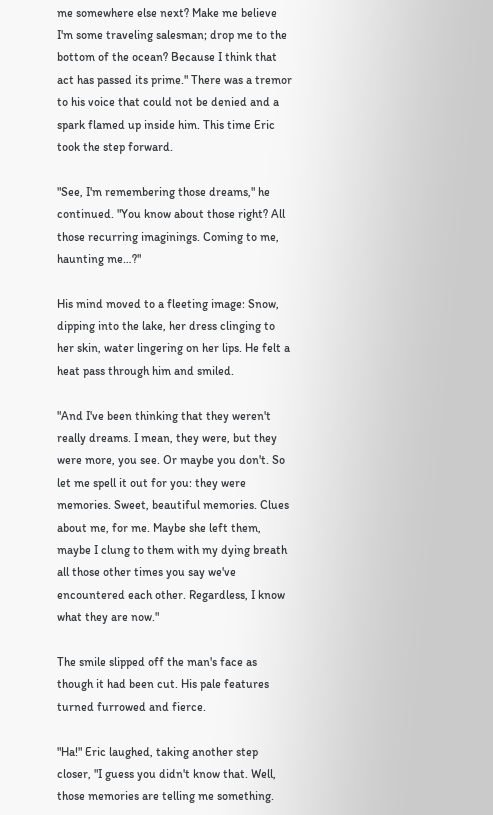me somewhere else next? Make me believe I'm some traveling salesman; drop me to the bottom of the ocean? Because I think that act has passed its prime." There was a tremor to his voice that could not be denied and a spark flamed up inside him. This time Eric took the step forward.

"See, I'm remembering those dreams," he continued. "You know about those right? All those recurring imaginings. Coming to me, haunting me…?"

His mind moved to a fleeting image: Snow, dipping into the lake, her dress clinging to her skin, water lingering on her lips. He felt a heat pass through him and smiled.

"And I've been thinking that they weren't really dreams. I mean, they were, but they were more, you see. Or maybe you don't. So let me spell it out for you: they were memories. Sweet, beautiful memories. Clues about me, for me. Maybe she left them, maybe I clung to them with my dying breath all those other times you say we've encountered each other. Regardless, I know what they are now."

The smile slipped off the man's face as though it had been cut. His pale features turned furrowed and fierce.

"Ha!" Eric laughed, taking another step closer, "I guess you didn't know that. Well, those memories are telling me something.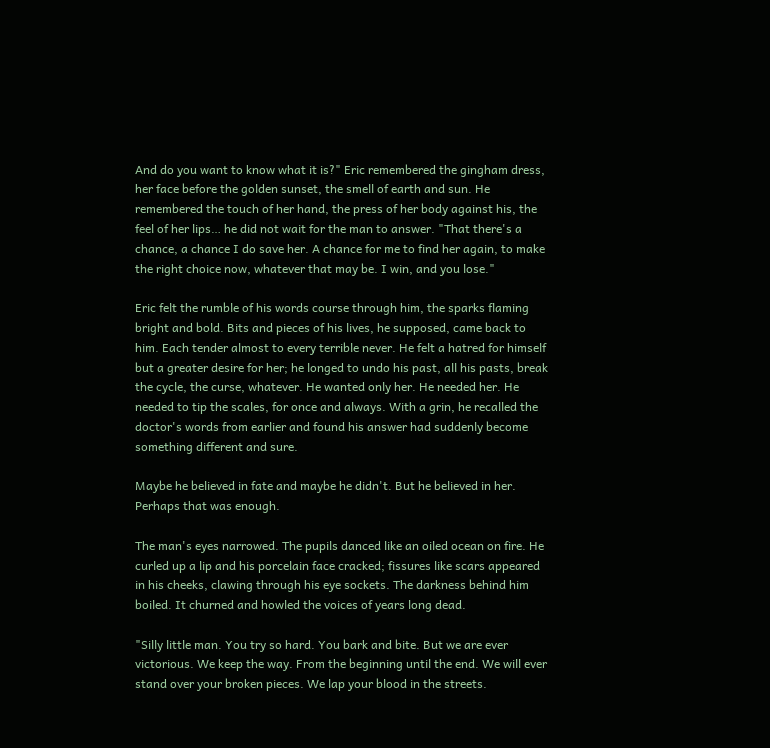And do you want to know what it is?" Eric remembered the gingham dress, her face before the golden sunset, the smell of earth and sun. He remembered the touch of her hand, the press of her body against his, the feel of her lips… he did not wait for the man to answer. "That there's a chance, a chance I do save her. A chance for me to find her again, to make the right choice now, whatever that may be. I win, and you lose."

Eric felt the rumble of his words course through him, the sparks flaming bright and bold. Bits and pieces of his lives, he supposed, came back to him. Each tender almost to every terrible never. He felt a hatred for himself but a greater desire for her; he longed to undo his past, all his pasts, break the cycle, the curse, whatever. He wanted only her. He needed her. He needed to tip the scales, for once and always. With a grin, he recalled the doctor's words from earlier and found his answer had suddenly become something different and sure.

Maybe he believed in fate and maybe he didn't. But he believed in her. Perhaps that was enough.

The man's eyes narrowed. The pupils danced like an oiled ocean on fire. He curled up a lip and his porcelain face cracked; fissures like scars appeared in his cheeks, clawing through his eye sockets. The darkness behind him boiled. It churned and howled the voices of years long dead.

"Silly little man. You try so hard. You bark and bite. But we are ever victorious. We keep the way. From the beginning until the end. We will ever stand over your broken pieces. We lap your blood in the streets.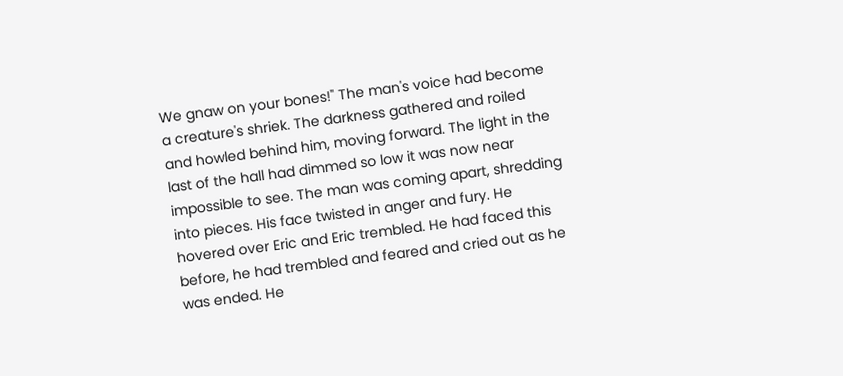We gnaw on your bones!" The man's voice had become a creature's shriek. The darkness gathered and roiled and howled behind him, moving forward. The light in the last of the hall had dimmed so low it was now near impossible to see. The man was coming apart, shredding into pieces. His face twisted in anger and fury. He hovered over Eric and Eric trembled. He had faced this before, he had trembled and feared and cried out as he was ended. He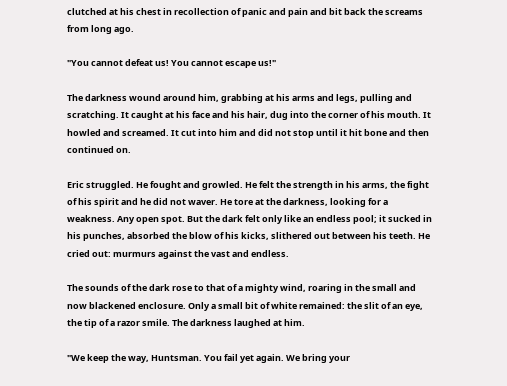clutched at his chest in recollection of panic and pain and bit back the screams from long ago.

"You cannot defeat us! You cannot escape us!"

The darkness wound around him, grabbing at his arms and legs, pulling and scratching. It caught at his face and his hair, dug into the corner of his mouth. It howled and screamed. It cut into him and did not stop until it hit bone and then continued on.

Eric struggled. He fought and growled. He felt the strength in his arms, the fight of his spirit and he did not waver. He tore at the darkness, looking for a weakness. Any open spot. But the dark felt only like an endless pool; it sucked in his punches, absorbed the blow of his kicks, slithered out between his teeth. He cried out: murmurs against the vast and endless.

The sounds of the dark rose to that of a mighty wind, roaring in the small and now blackened enclosure. Only a small bit of white remained: the slit of an eye, the tip of a razor smile. The darkness laughed at him.

"We keep the way, Huntsman. You fail yet again. We bring your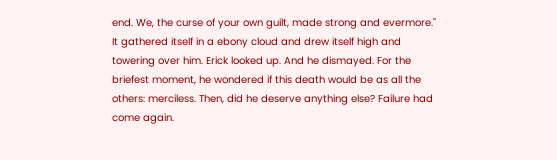end. We, the curse of your own guilt, made strong and evermore." It gathered itself in a ebony cloud and drew itself high and towering over him. Erick looked up. And he dismayed. For the briefest moment, he wondered if this death would be as all the others: merciless. Then, did he deserve anything else? Failure had come again.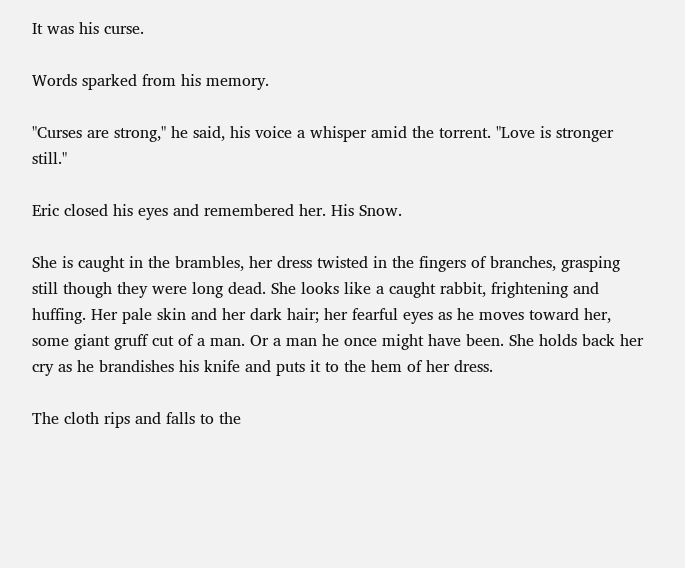It was his curse.

Words sparked from his memory.

"Curses are strong," he said, his voice a whisper amid the torrent. "Love is stronger still."

Eric closed his eyes and remembered her. His Snow.

She is caught in the brambles, her dress twisted in the fingers of branches, grasping still though they were long dead. She looks like a caught rabbit, frightening and huffing. Her pale skin and her dark hair; her fearful eyes as he moves toward her, some giant gruff cut of a man. Or a man he once might have been. She holds back her cry as he brandishes his knife and puts it to the hem of her dress.

The cloth rips and falls to the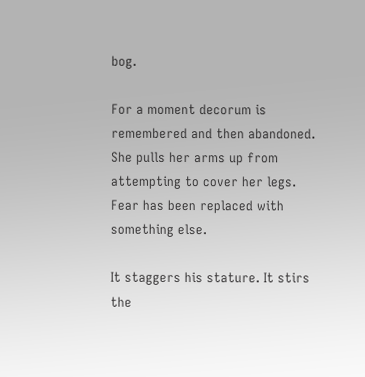bog.

For a moment decorum is remembered and then abandoned. She pulls her arms up from attempting to cover her legs. Fear has been replaced with something else.

It staggers his stature. It stirs the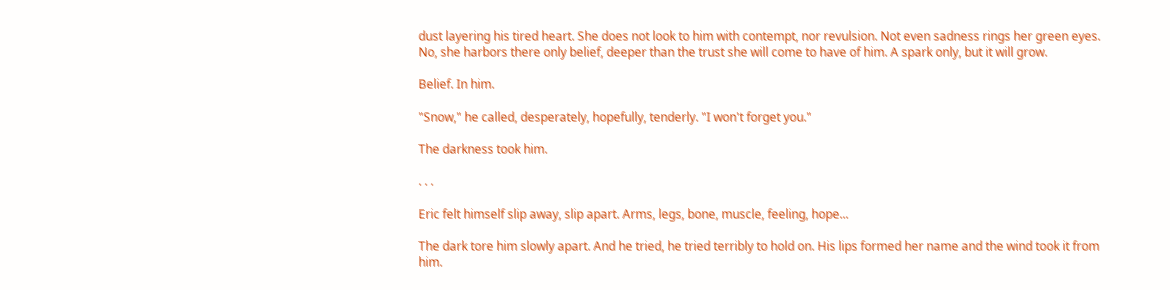dust layering his tired heart. She does not look to him with contempt, nor revulsion. Not even sadness rings her green eyes. No, she harbors there only belief, deeper than the trust she will come to have of him. A spark only, but it will grow.

Belief. In him.

"Snow," he called, desperately, hopefully, tenderly. "I won't forget you."

The darkness took him.

. . .

Eric felt himself slip away, slip apart. Arms, legs, bone, muscle, feeling, hope...

The dark tore him slowly apart. And he tried, he tried terribly to hold on. His lips formed her name and the wind took it from him.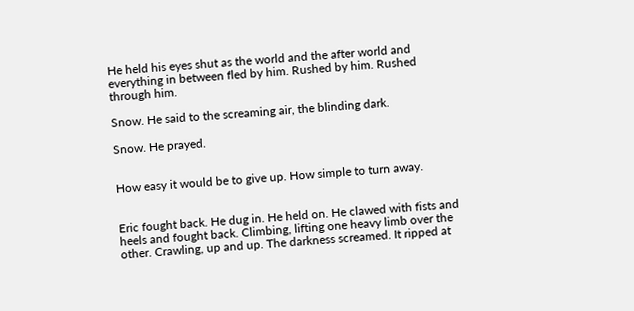He held his eyes shut as the world and the after world and everything in between fled by him. Rushed by him. Rushed through him.

Snow. He said to the screaming air, the blinding dark.

Snow. He prayed.


How easy it would be to give up. How simple to turn away.


Eric fought back. He dug in. He held on. He clawed with fists and heels and fought back. Climbing, lifting one heavy limb over the other. Crawling, up and up. The darkness screamed. It ripped at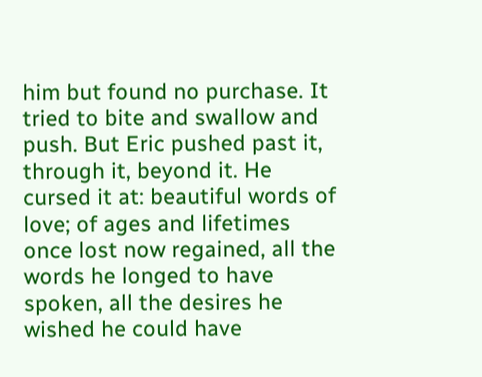him but found no purchase. It tried to bite and swallow and push. But Eric pushed past it, through it, beyond it. He cursed it at: beautiful words of love; of ages and lifetimes once lost now regained, all the words he longed to have spoken, all the desires he wished he could have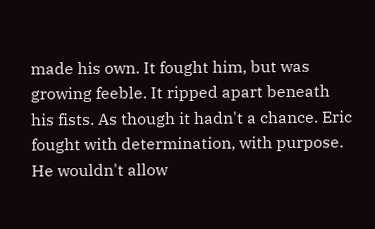made his own. It fought him, but was growing feeble. It ripped apart beneath his fists. As though it hadn't a chance. Eric fought with determination, with purpose. He wouldn't allow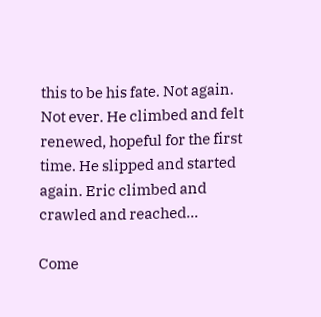this to be his fate. Not again. Not ever. He climbed and felt renewed, hopeful for the first time. He slipped and started again. Eric climbed and crawled and reached...

Come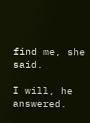find me, she said.

I will, he answered.